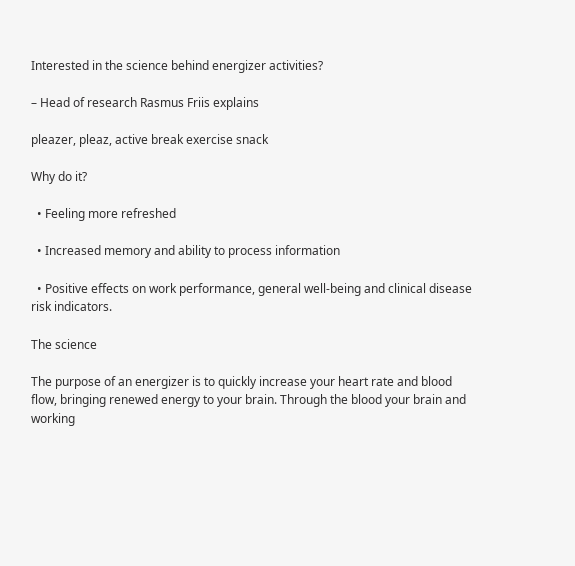Interested in the science behind energizer activities?

– Head of research Rasmus Friis explains

pleazer, pleaz, active break exercise snack

Why do it?

  • Feeling more refreshed

  • Increased memory and ability to process information

  • Positive effects on work performance, general well-being and clinical disease risk indicators.

The science

The purpose of an energizer is to quickly increase your heart rate and blood flow, bringing renewed energy to your brain. Through the blood your brain and working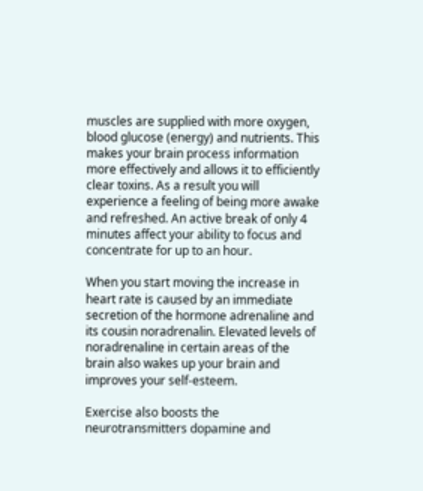muscles are supplied with more oxygen, blood glucose (energy) and nutrients. This makes your brain process information more effectively and allows it to efficiently clear toxins. As a result you will experience a feeling of being more awake and refreshed. An active break of only 4 minutes affect your ability to focus and concentrate for up to an hour.

When you start moving the increase in heart rate is caused by an immediate secretion of the hormone adrenaline and its cousin noradrenalin. Elevated levels of noradrenaline in certain areas of the brain also wakes up your brain and improves your self-esteem.

Exercise also boosts the neurotransmitters dopamine and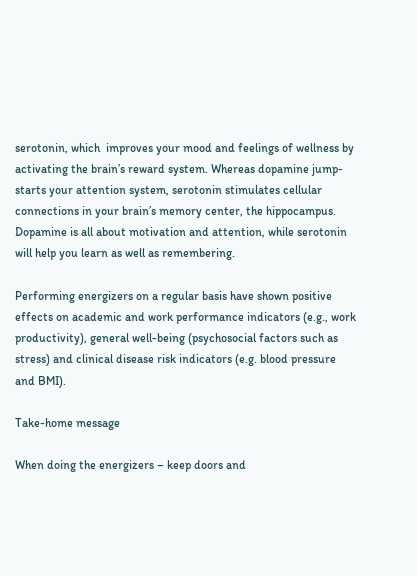serotonin, which  improves your mood and feelings of wellness by activating the brain’s reward system. Whereas dopamine jump-starts your attention system, serotonin stimulates cellular connections in your brain’s memory center, the hippocampus. Dopamine is all about motivation and attention, while serotonin will help you learn as well as remembering.

Performing energizers on a regular basis have shown positive effects on academic and work performance indicators (e.g., work productivity), general well-being (psychosocial factors such as stress) and clinical disease risk indicators (e.g. blood pressure and BMI).

Take-home message

When doing the energizers – keep doors and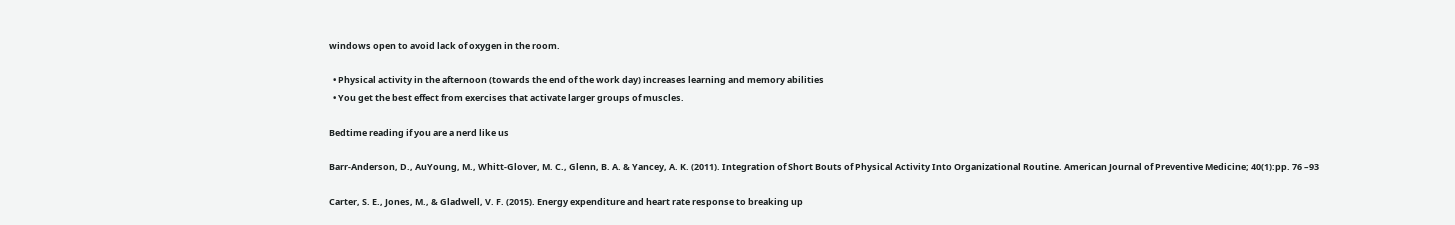windows open to avoid lack of oxygen in the room.

  • Physical activity in the afternoon (towards the end of the work day) increases learning and memory abilities
  • You get the best effect from exercises that activate larger groups of muscles.

Bedtime reading if you are a nerd like us

Barr-Anderson, D., AuYoung, M., Whitt-Glover, M. C., Glenn, B. A. & Yancey, A. K. (2011). Integration of Short Bouts of Physical Activity Into Organizational Routine. American Journal of Preventive Medicine; 40(1):pp. 76 –93

Carter, S. E., Jones, M., & Gladwell, V. F. (2015). Energy expenditure and heart rate response to breaking up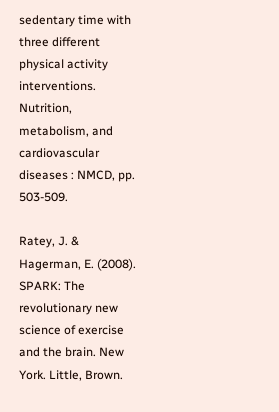sedentary time with three different physical activity interventions. Nutrition, metabolism, and cardiovascular diseases : NMCD, pp. 503-509.

Ratey, J. & Hagerman, E. (2008). SPARK: The revolutionary new science of exercise and the brain. New York. Little, Brown.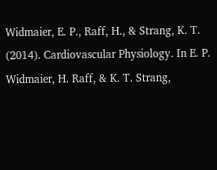Widmaier, E. P., Raff, H., & Strang, K. T. (2014). Cardiovascular Physiology. In E. P. Widmaier, H. Raff, & K. T. Strang,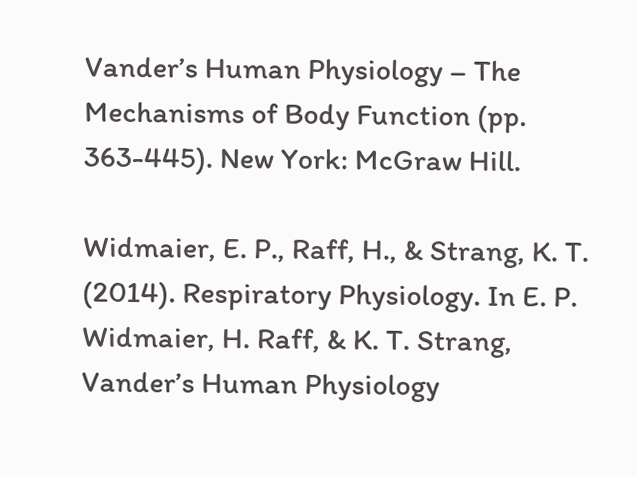Vander’s Human Physiology – The Mechanisms of Body Function (pp. 363-445). New York: McGraw Hill.

Widmaier, E. P., Raff, H., & Strang, K. T. (2014). Respiratory Physiology. In E. P. Widmaier, H. Raff, & K. T. Strang, Vander’s Human Physiology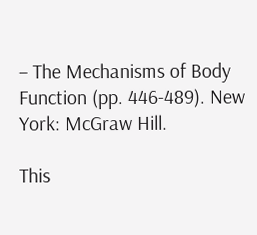– The Mechanisms of Body Function (pp. 446-489). New York: McGraw Hill.

This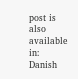post is also available in: Danish